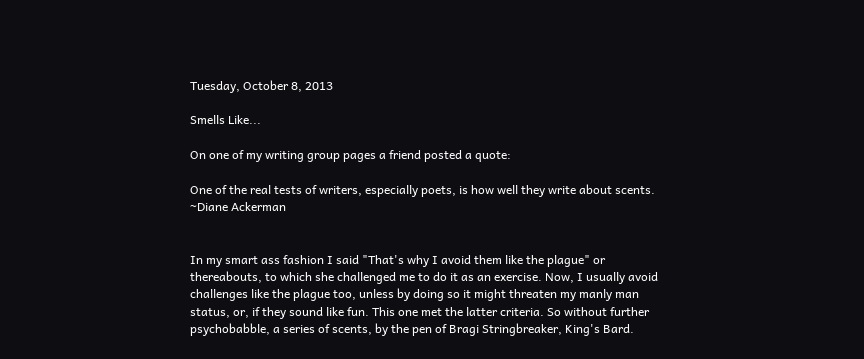Tuesday, October 8, 2013

Smells Like...

On one of my writing group pages a friend posted a quote:

One of the real tests of writers, especially poets, is how well they write about scents.
~Diane Ackerman


In my smart ass fashion I said "That's why I avoid them like the plague" or thereabouts, to which she challenged me to do it as an exercise. Now, I usually avoid challenges like the plague too, unless by doing so it might threaten my manly man status, or, if they sound like fun. This one met the latter criteria. So without further psychobabble, a series of scents, by the pen of Bragi Stringbreaker, King's Bard.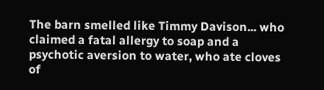The barn smelled like Timmy Davison... who claimed a fatal allergy to soap and a psychotic aversion to water, who ate cloves of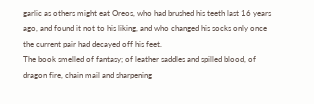garlic as others might eat Oreos, who had brushed his teeth last 16 years ago, and found it not to his liking, and who changed his socks only once the current pair had decayed off his feet.
The book smelled of fantasy; of leather saddles and spilled blood, of dragon fire, chain mail and sharpening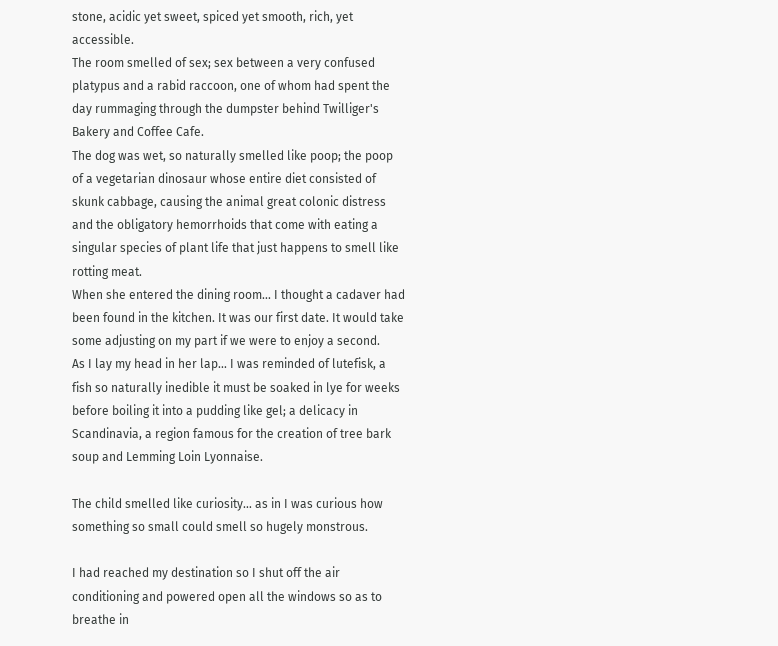stone, acidic yet sweet, spiced yet smooth, rich, yet accessible.
The room smelled of sex; sex between a very confused platypus and a rabid raccoon, one of whom had spent the day rummaging through the dumpster behind Twilliger's Bakery and Coffee Cafe.
The dog was wet, so naturally smelled like poop; the poop of a vegetarian dinosaur whose entire diet consisted of skunk cabbage, causing the animal great colonic distress and the obligatory hemorrhoids that come with eating a singular species of plant life that just happens to smell like rotting meat.
When she entered the dining room... I thought a cadaver had been found in the kitchen. It was our first date. It would take some adjusting on my part if we were to enjoy a second.
As I lay my head in her lap... I was reminded of lutefisk, a fish so naturally inedible it must be soaked in lye for weeks before boiling it into a pudding like gel; a delicacy in Scandinavia, a region famous for the creation of tree bark soup and Lemming Loin Lyonnaise.

The child smelled like curiosity… as in I was curious how something so small could smell so hugely monstrous.

I had reached my destination so I shut off the air conditioning and powered open all the windows so as to breathe in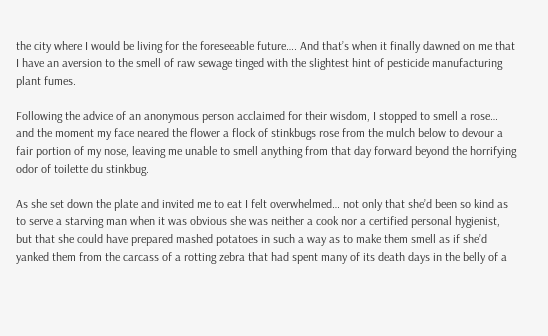the city where I would be living for the foreseeable future…. And that’s when it finally dawned on me that I have an aversion to the smell of raw sewage tinged with the slightest hint of pesticide manufacturing plant fumes.

Following the advice of an anonymous person acclaimed for their wisdom, I stopped to smell a rose… and the moment my face neared the flower a flock of stinkbugs rose from the mulch below to devour a fair portion of my nose, leaving me unable to smell anything from that day forward beyond the horrifying odor of toilette du stinkbug.

As she set down the plate and invited me to eat I felt overwhelmed… not only that she’d been so kind as to serve a starving man when it was obvious she was neither a cook nor a certified personal hygienist, but that she could have prepared mashed potatoes in such a way as to make them smell as if she’d yanked them from the carcass of a rotting zebra that had spent many of its death days in the belly of a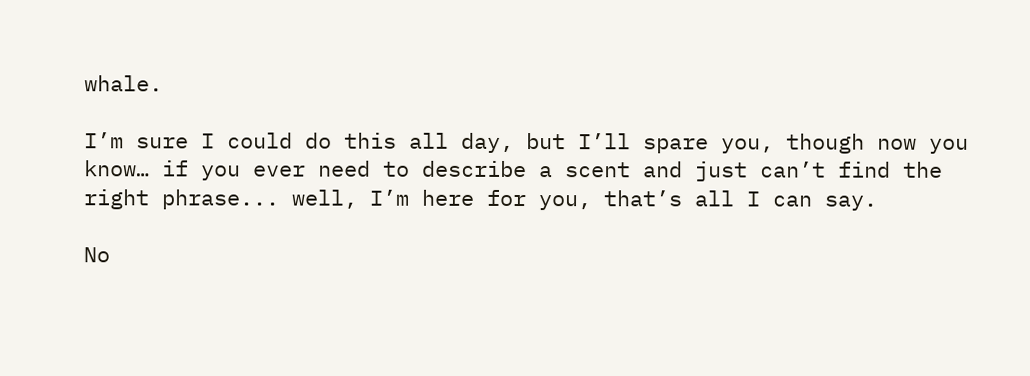whale.

I’m sure I could do this all day, but I’ll spare you, though now you know… if you ever need to describe a scent and just can’t find the right phrase... well, I’m here for you, that’s all I can say.

No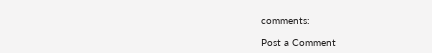comments:

Post a Comment